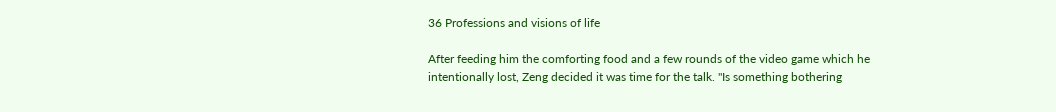36 Professions and visions of life

After feeding him the comforting food and a few rounds of the video game which he intentionally lost, Zeng decided it was time for the talk. "Is something bothering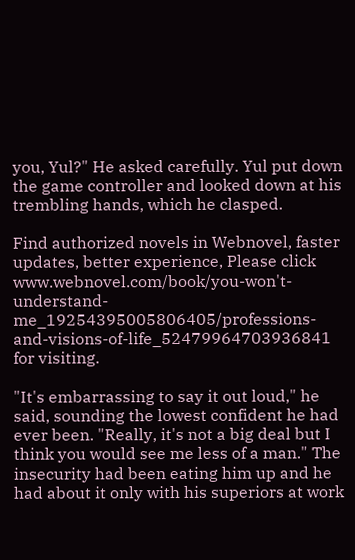you, Yul?" He asked carefully. Yul put down the game controller and looked down at his trembling hands, which he clasped.

Find authorized novels in Webnovel, faster updates, better experience, Please click www.webnovel.com/book/you-won't-understand-me_19254395005806405/professions-and-visions-of-life_52479964703936841 for visiting.

"It's embarrassing to say it out loud," he said, sounding the lowest confident he had ever been. "Really, it's not a big deal but I think you would see me less of a man." The insecurity had been eating him up and he had about it only with his superiors at work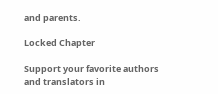and parents.

Locked Chapter

Support your favorite authors and translators in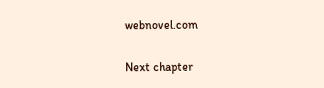webnovel.com

Next chapter